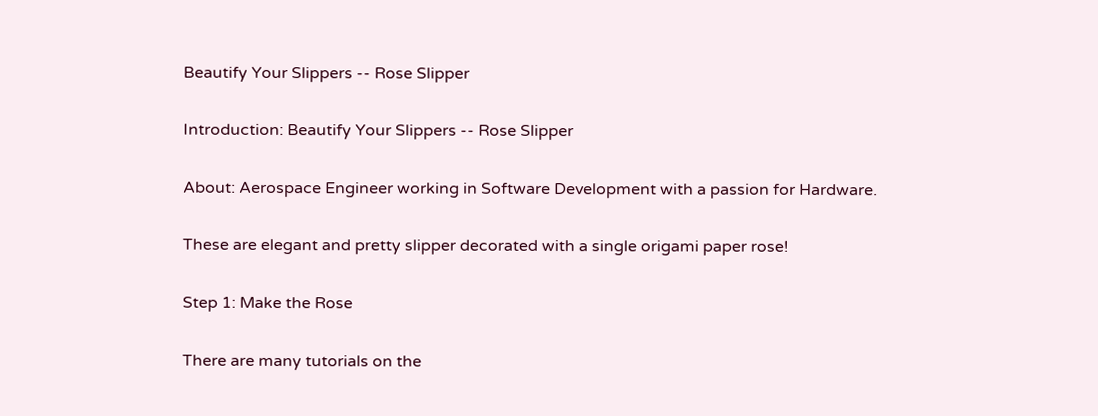Beautify Your Slippers -- Rose Slipper

Introduction: Beautify Your Slippers -- Rose Slipper

About: Aerospace Engineer working in Software Development with a passion for Hardware.

These are elegant and pretty slipper decorated with a single origami paper rose!

Step 1: Make the Rose

There are many tutorials on the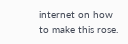internet on how to make this rose.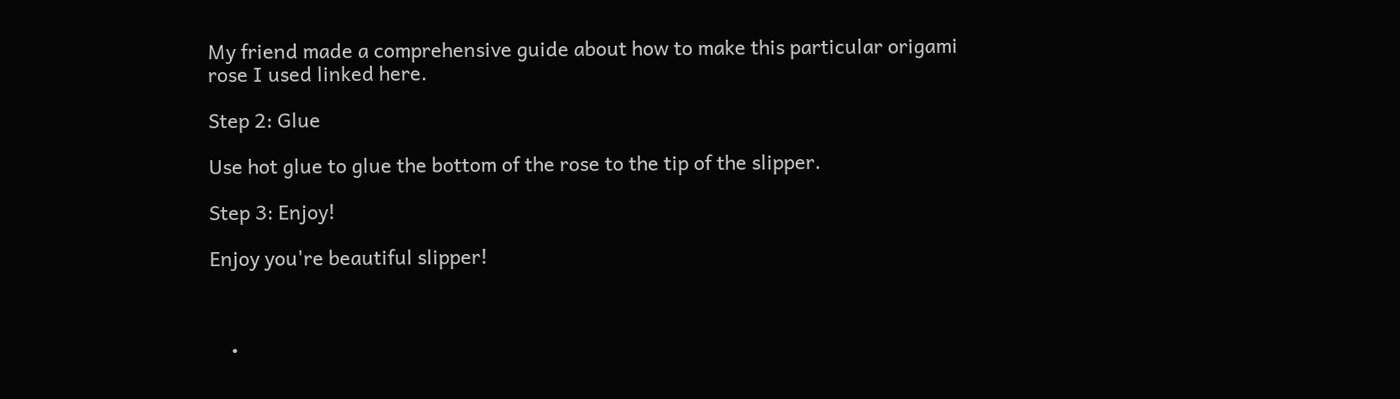My friend made a comprehensive guide about how to make this particular origami rose I used linked here.

Step 2: Glue

Use hot glue to glue the bottom of the rose to the tip of the slipper.

Step 3: Enjoy!

Enjoy you're beautiful slipper!



    •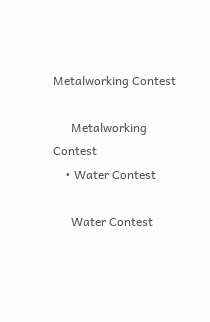Metalworking Contest

      Metalworking Contest
    • Water Contest

      Water Contest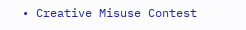• Creative Misuse Contest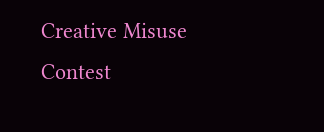Creative Misuse Contest